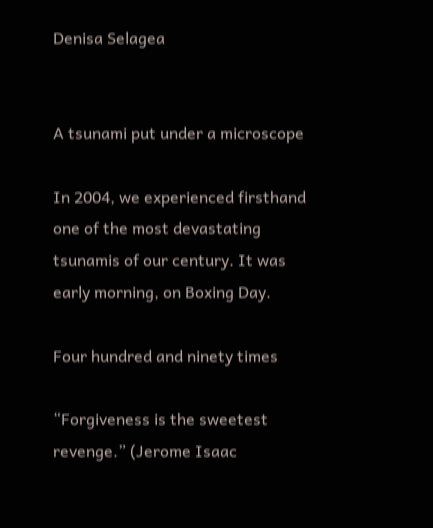Denisa Selagea


A tsunami put under a microscope

In 2004, we experienced firsthand one of the most devastating tsunamis of our century. It was early morning, on Boxing Day.

Four hundred and ninety times

“Forgiveness is the sweetest revenge.” (Jerome Isaac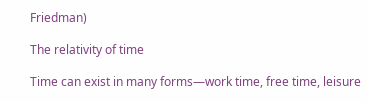Friedman)

The relativity of time

Time can exist in many forms—work time, free time, leisure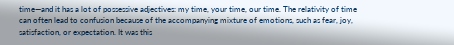time—and it has a lot of possessive adjectives: my time, your time, our time. The relativity of time can often lead to confusion because of the accompanying mixture of emotions, such as fear, joy, satisfaction, or expectation. It was this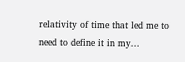relativity of time that led me to need to define it in my...